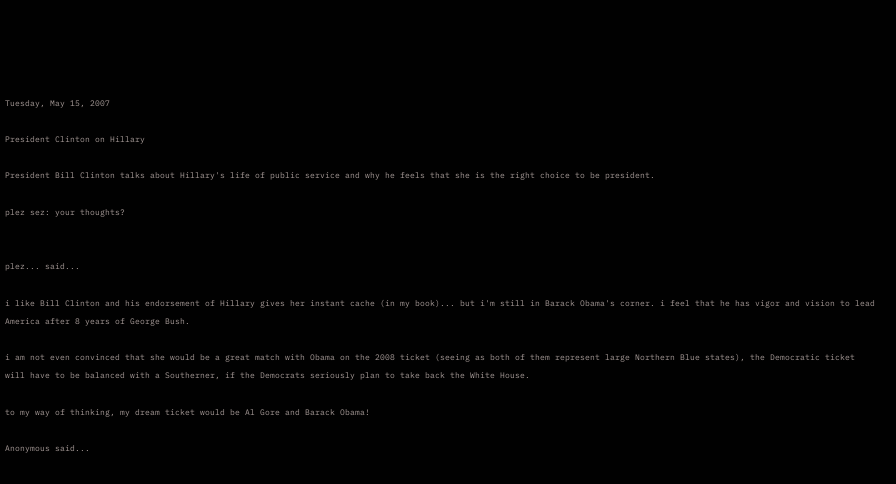Tuesday, May 15, 2007

President Clinton on Hillary

President Bill Clinton talks about Hillary's life of public service and why he feels that she is the right choice to be president.

plez sez: your thoughts?


plez... said...

i like Bill Clinton and his endorsement of Hillary gives her instant cache (in my book)... but i'm still in Barack Obama's corner. i feel that he has vigor and vision to lead America after 8 years of George Bush.

i am not even convinced that she would be a great match with Obama on the 2008 ticket (seeing as both of them represent large Northern Blue states), the Democratic ticket will have to be balanced with a Southerner, if the Democrats seriously plan to take back the White House.

to my way of thinking, my dream ticket would be Al Gore and Barack Obama!

Anonymous said...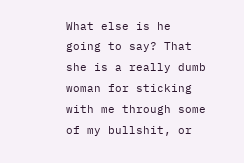What else is he going to say? That she is a really dumb woman for sticking with me through some of my bullshit, or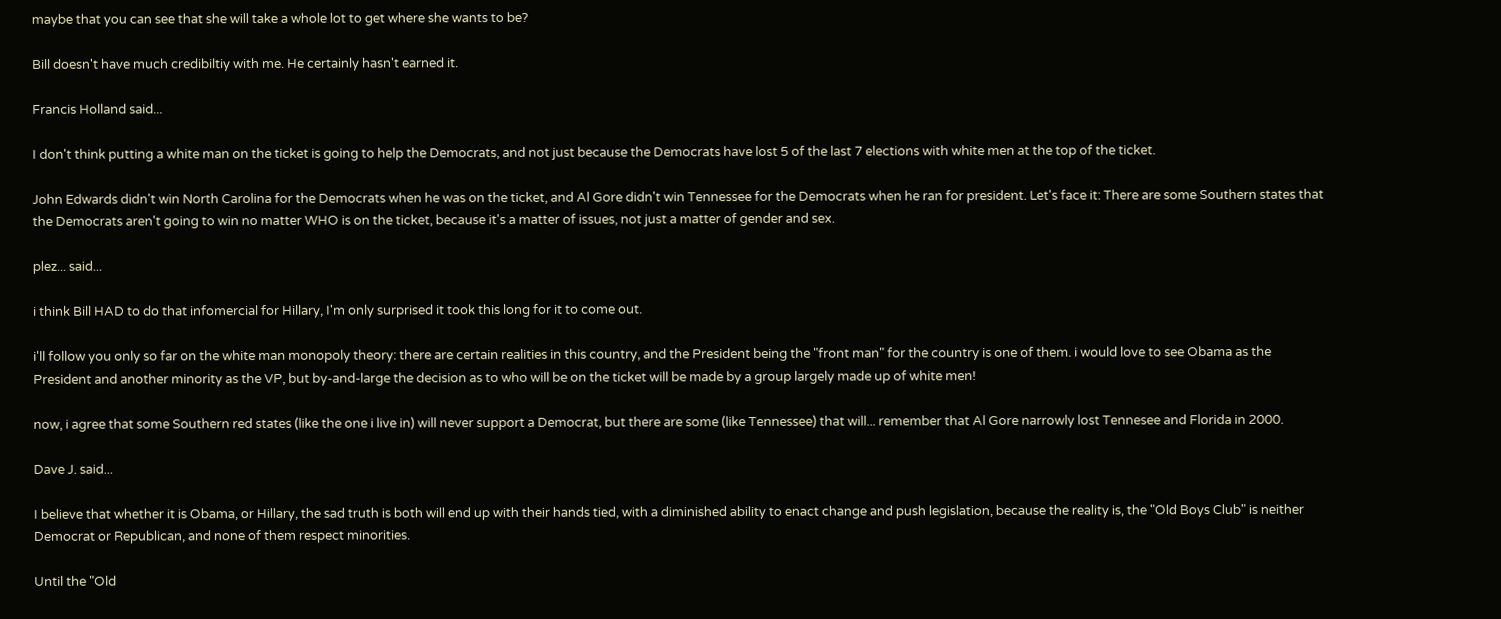maybe that you can see that she will take a whole lot to get where she wants to be?

Bill doesn't have much credibiltiy with me. He certainly hasn't earned it.

Francis Holland said...

I don't think putting a white man on the ticket is going to help the Democrats, and not just because the Democrats have lost 5 of the last 7 elections with white men at the top of the ticket.

John Edwards didn't win North Carolina for the Democrats when he was on the ticket, and Al Gore didn't win Tennessee for the Democrats when he ran for president. Let's face it: There are some Southern states that the Democrats aren't going to win no matter WHO is on the ticket, because it's a matter of issues, not just a matter of gender and sex.

plez... said...

i think Bill HAD to do that infomercial for Hillary, I'm only surprised it took this long for it to come out.

i'll follow you only so far on the white man monopoly theory: there are certain realities in this country, and the President being the "front man" for the country is one of them. i would love to see Obama as the President and another minority as the VP, but by-and-large the decision as to who will be on the ticket will be made by a group largely made up of white men!

now, i agree that some Southern red states (like the one i live in) will never support a Democrat, but there are some (like Tennessee) that will... remember that Al Gore narrowly lost Tennesee and Florida in 2000.

Dave J. said...

I believe that whether it is Obama, or Hillary, the sad truth is both will end up with their hands tied, with a diminished ability to enact change and push legislation, because the reality is, the "Old Boys Club" is neither Democrat or Republican, and none of them respect minorities.

Until the "Old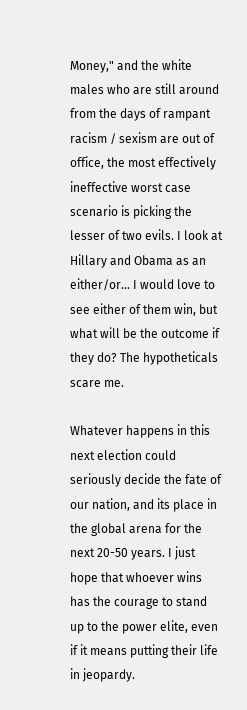Money," and the white males who are still around from the days of rampant racism / sexism are out of office, the most effectively ineffective worst case scenario is picking the lesser of two evils. I look at Hillary and Obama as an either/or... I would love to see either of them win, but what will be the outcome if they do? The hypotheticals scare me.

Whatever happens in this next election could seriously decide the fate of our nation, and its place in the global arena for the next 20-50 years. I just hope that whoever wins has the courage to stand up to the power elite, even if it means putting their life in jeopardy.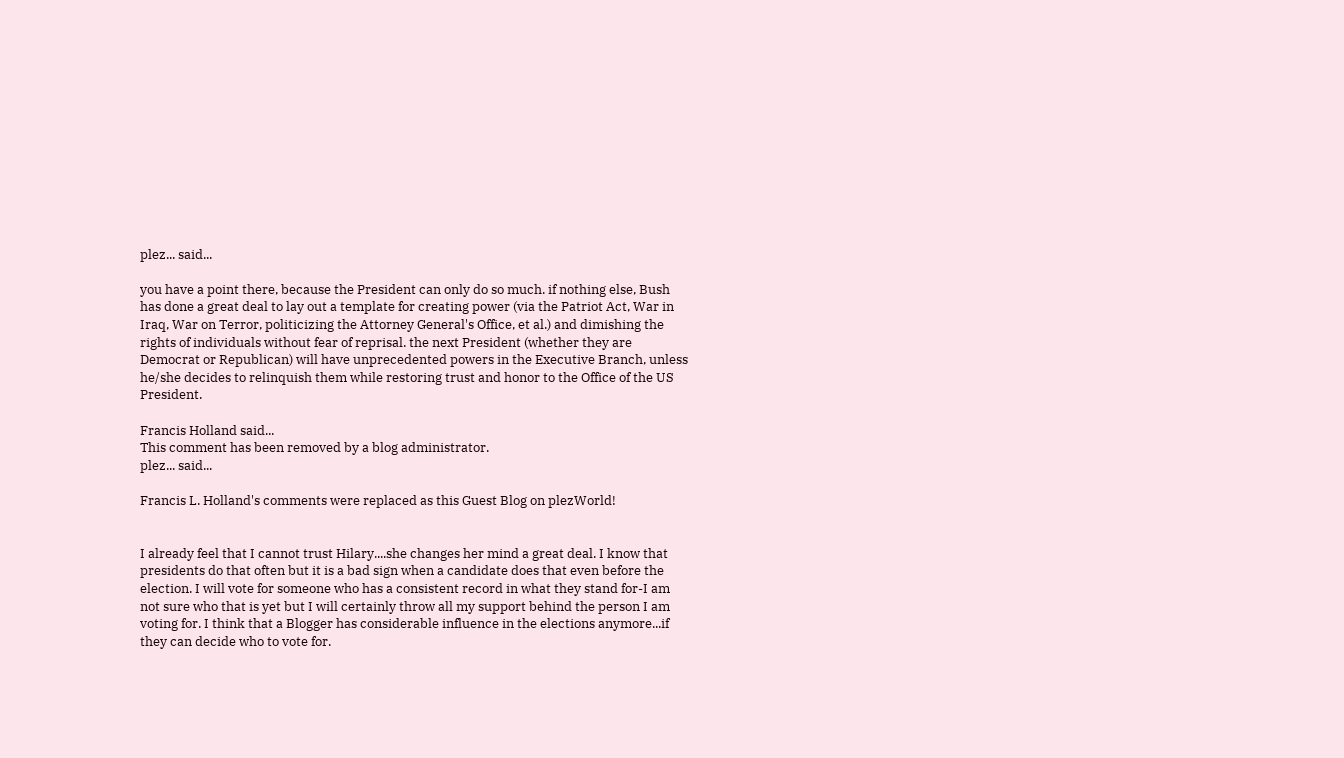plez... said...

you have a point there, because the President can only do so much. if nothing else, Bush has done a great deal to lay out a template for creating power (via the Patriot Act, War in Iraq, War on Terror, politicizing the Attorney General's Office, et al.) and dimishing the rights of individuals without fear of reprisal. the next President (whether they are Democrat or Republican) will have unprecedented powers in the Executive Branch, unless he/she decides to relinquish them while restoring trust and honor to the Office of the US President.

Francis Holland said...
This comment has been removed by a blog administrator.
plez... said...

Francis L. Holland's comments were replaced as this Guest Blog on plezWorld!


I already feel that I cannot trust Hilary....she changes her mind a great deal. I know that presidents do that often but it is a bad sign when a candidate does that even before the election. I will vote for someone who has a consistent record in what they stand for-I am not sure who that is yet but I will certainly throw all my support behind the person I am voting for. I think that a Blogger has considerable influence in the elections anymore...if they can decide who to vote for.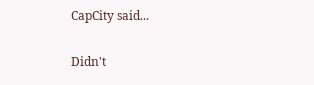CapCity said...

Didn't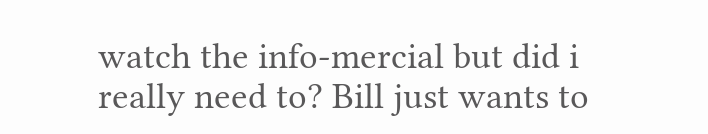watch the info-mercial but did i really need to? Bill just wants to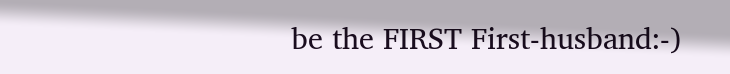be the FIRST First-husband:-)